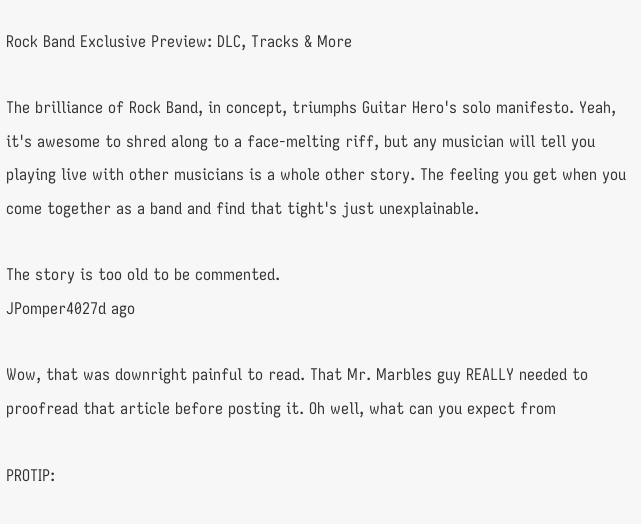Rock Band Exclusive Preview: DLC, Tracks & More

The brilliance of Rock Band, in concept, triumphs Guitar Hero's solo manifesto. Yeah, it's awesome to shred along to a face-melting riff, but any musician will tell you playing live with other musicians is a whole other story. The feeling you get when you come together as a band and find that tight's just unexplainable.

The story is too old to be commented.
JPomper4027d ago

Wow, that was downright painful to read. That Mr. Marbles guy REALLY needed to proofread that article before posting it. Oh well, what can you expect from

PROTIP: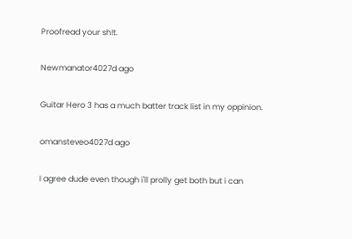Proofread your sh!t.

Newmanator4027d ago

Guitar Hero 3 has a much batter track list in my oppinion.

omansteveo4027d ago

I agree dude even though i'll prolly get both but i can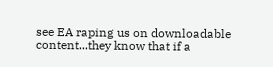see EA raping us on downloadable content...they know that if a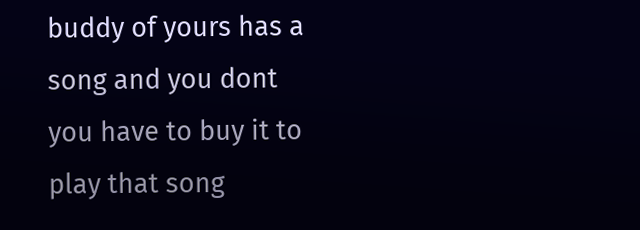buddy of yours has a song and you dont you have to buy it to play that song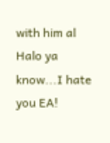with him al Halo ya know...I hate you EA!